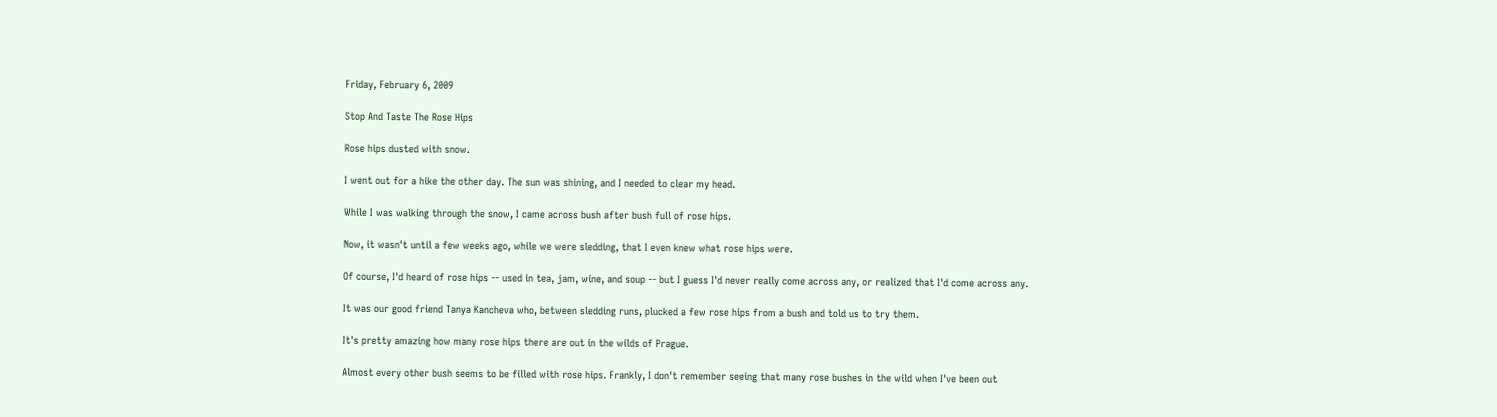Friday, February 6, 2009

Stop And Taste The Rose Hips

Rose hips dusted with snow.

I went out for a hike the other day. The sun was shining, and I needed to clear my head.

While I was walking through the snow, I came across bush after bush full of rose hips.

Now, it wasn't until a few weeks ago, while we were sledding, that I even knew what rose hips were.

Of course, I'd heard of rose hips -- used in tea, jam, wine, and soup -- but I guess I'd never really come across any, or realized that I'd come across any.

It was our good friend Tanya Kancheva who, between sledding runs, plucked a few rose hips from a bush and told us to try them.

It's pretty amazing how many rose hips there are out in the wilds of Prague.

Almost every other bush seems to be filled with rose hips. Frankly, I don't remember seeing that many rose bushes in the wild when I've been out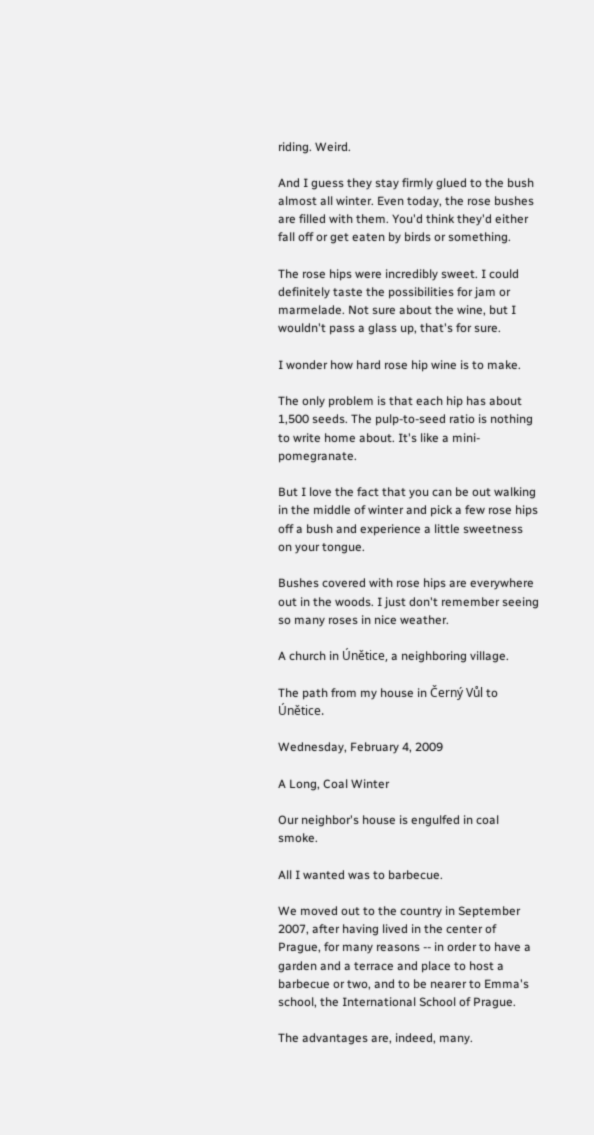riding. Weird.

And I guess they stay firmly glued to the bush almost all winter. Even today, the rose bushes are filled with them. You'd think they'd either fall off or get eaten by birds or something.

The rose hips were incredibly sweet. I could definitely taste the possibilities for jam or marmelade. Not sure about the wine, but I wouldn't pass a glass up, that's for sure.

I wonder how hard rose hip wine is to make.

The only problem is that each hip has about 1,500 seeds. The pulp-to-seed ratio is nothing to write home about. It's like a mini-pomegranate.

But I love the fact that you can be out walking in the middle of winter and pick a few rose hips off a bush and experience a little sweetness on your tongue.

Bushes covered with rose hips are everywhere out in the woods. I just don't remember seeing so many roses in nice weather.

A church in Únětice, a neighboring village.

The path from my house in Černý Vůl to Únětice.

Wednesday, February 4, 2009

A Long, Coal Winter

Our neighbor's house is engulfed in coal smoke.

All I wanted was to barbecue.

We moved out to the country in September 2007, after having lived in the center of Prague, for many reasons -- in order to have a garden and a terrace and place to host a barbecue or two, and to be nearer to Emma's school, the International School of Prague.

The advantages are, indeed, many.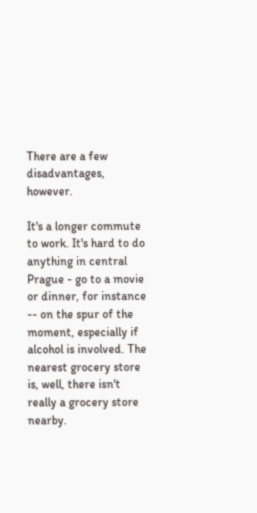There are a few disadvantages, however.

It's a longer commute to work. It's hard to do anything in central Prague - go to a movie or dinner, for instance -- on the spur of the moment, especially if alcohol is involved. The nearest grocery store is, well, there isn't really a grocery store nearby.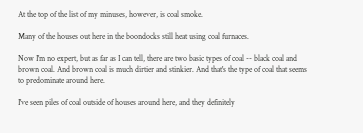At the top of the list of my minuses, however, is coal smoke.

Many of the houses out here in the boondocks still heat using coal furnaces.

Now I'm no expert, but as far as I can tell, there are two basic types of coal -- black coal and brown coal. And brown coal is much dirtier and stinkier. And that's the type of coal that seems to predominate around here.

I've seen piles of coal outside of houses around here, and they definitely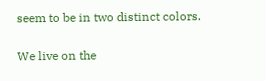seem to be in two distinct colors.

We live on the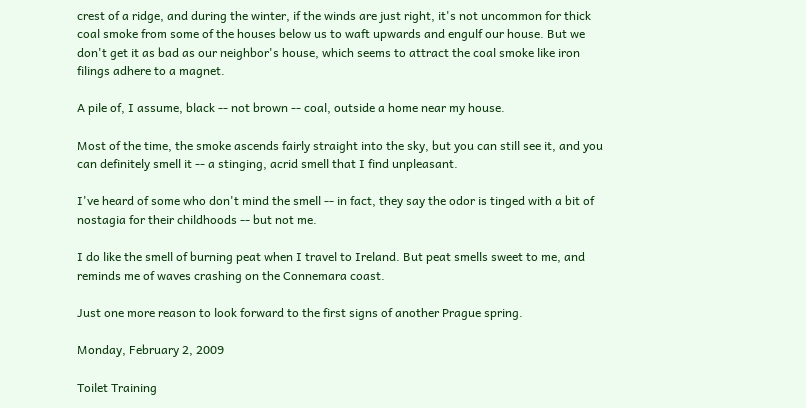crest of a ridge, and during the winter, if the winds are just right, it's not uncommon for thick coal smoke from some of the houses below us to waft upwards and engulf our house. But we don't get it as bad as our neighbor's house, which seems to attract the coal smoke like iron filings adhere to a magnet.

A pile of, I assume, black -- not brown -- coal, outside a home near my house.

Most of the time, the smoke ascends fairly straight into the sky, but you can still see it, and you can definitely smell it -- a stinging, acrid smell that I find unpleasant.

I've heard of some who don't mind the smell -- in fact, they say the odor is tinged with a bit of nostagia for their childhoods -- but not me.

I do like the smell of burning peat when I travel to Ireland. But peat smells sweet to me, and reminds me of waves crashing on the Connemara coast.

Just one more reason to look forward to the first signs of another Prague spring.

Monday, February 2, 2009

Toilet Training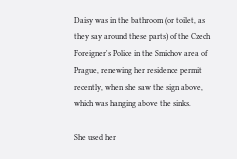Daisy was in the bathroom (or toilet, as they say around these parts) of the Czech Foreigner's Police in the Smichov area of Prague, renewing her residence permit recently, when she saw the sign above, which was hanging above the sinks.

She used her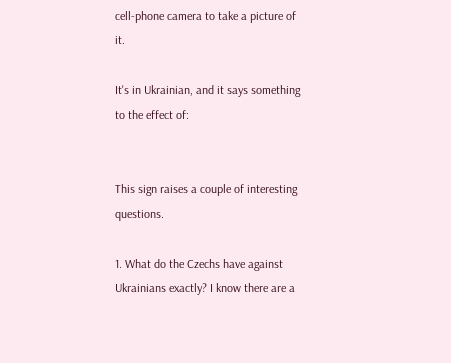cell-phone camera to take a picture of it.

It's in Ukrainian, and it says something to the effect of:


This sign raises a couple of interesting questions.

1. What do the Czechs have against Ukrainians exactly? I know there are a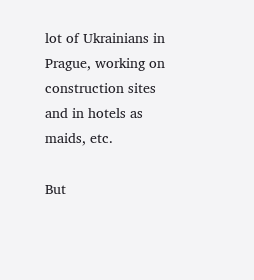lot of Ukrainians in Prague, working on construction sites and in hotels as maids, etc.

But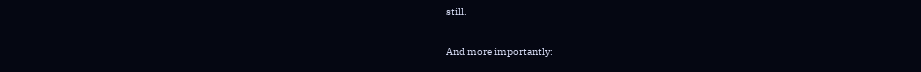still.

And more importantly: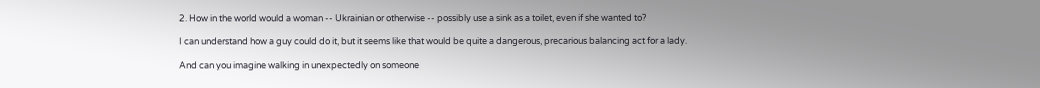2. How in the world would a woman -- Ukrainian or otherwise -- possibly use a sink as a toilet, even if she wanted to?

I can understand how a guy could do it, but it seems like that would be quite a dangerous, precarious balancing act for a lady.

And can you imagine walking in unexpectedly on someone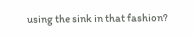using the sink in that fashion?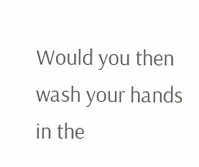Would you then wash your hands in the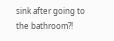sink after going to the bathroom?!